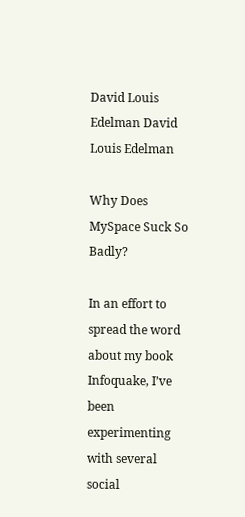David Louis Edelman David Louis Edelman

Why Does MySpace Suck So Badly?

In an effort to spread the word about my book Infoquake, I’ve been experimenting with several social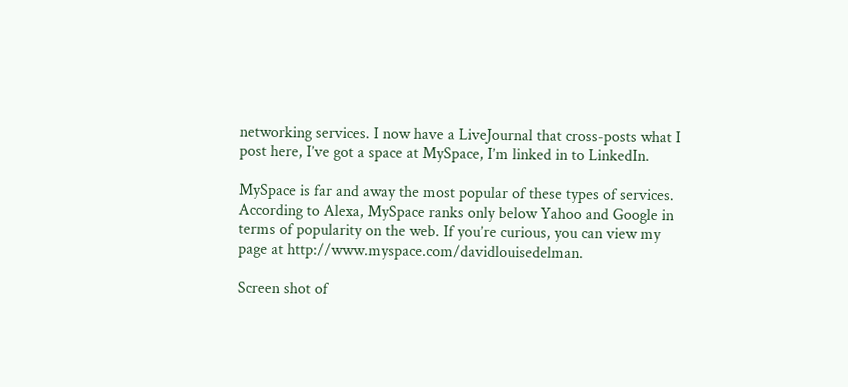networking services. I now have a LiveJournal that cross-posts what I post here, I’ve got a space at MySpace, I’m linked in to LinkedIn.

MySpace is far and away the most popular of these types of services. According to Alexa, MySpace ranks only below Yahoo and Google in terms of popularity on the web. If you’re curious, you can view my page at http://www.myspace.com/davidlouisedelman.

Screen shot of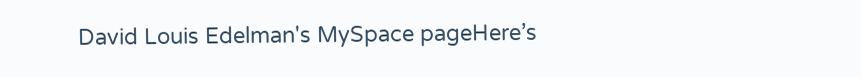David Louis Edelman's MySpace pageHere’s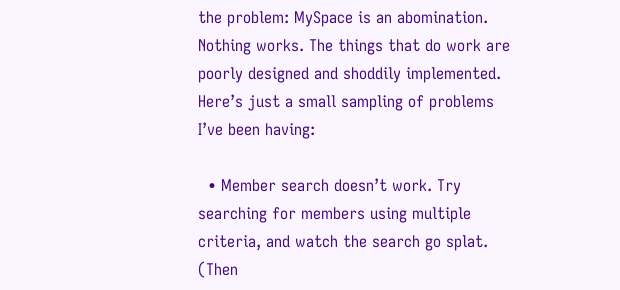the problem: MySpace is an abomination. Nothing works. The things that do work are poorly designed and shoddily implemented. Here’s just a small sampling of problems I’ve been having:

  • Member search doesn’t work. Try searching for members using multiple criteria, and watch the search go splat. (Then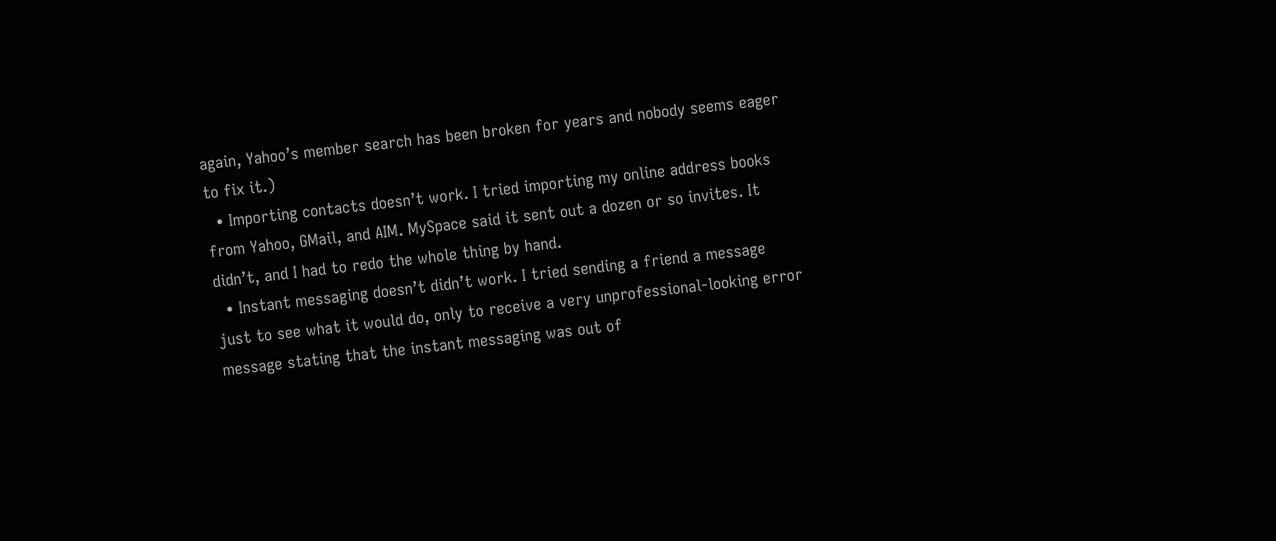again, Yahoo’s member search has been broken for years and nobody seems eager to fix it.)
  • Importing contacts doesn’t work. I tried importing my online address books from Yahoo, GMail, and AIM. MySpace said it sent out a dozen or so invites. It didn’t, and I had to redo the whole thing by hand.
  • Instant messaging doesn’t didn’t work. I tried sending a friend a message just to see what it would do, only to receive a very unprofessional-looking error message stating that the instant messaging was out of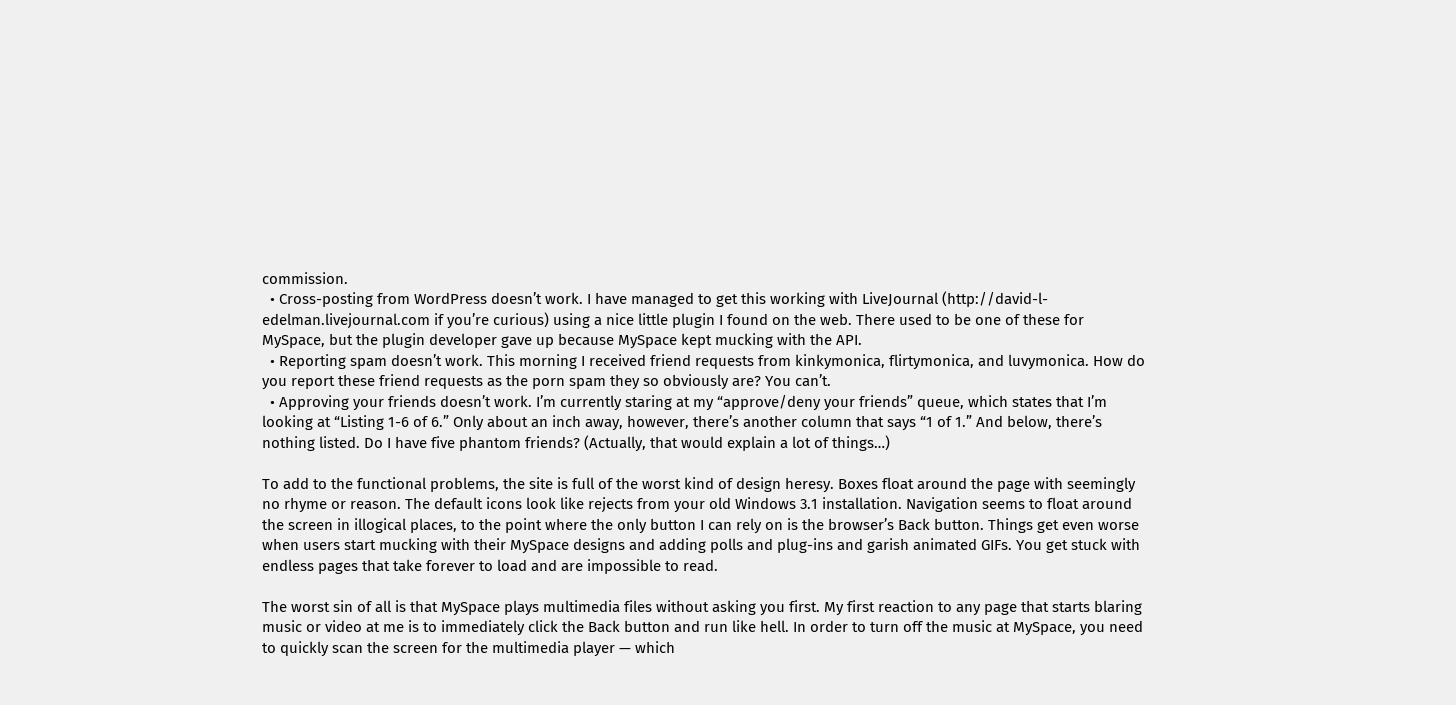commission.
  • Cross-posting from WordPress doesn’t work. I have managed to get this working with LiveJournal (http://david-l-edelman.livejournal.com if you’re curious) using a nice little plugin I found on the web. There used to be one of these for MySpace, but the plugin developer gave up because MySpace kept mucking with the API.
  • Reporting spam doesn’t work. This morning I received friend requests from kinkymonica, flirtymonica, and luvymonica. How do you report these friend requests as the porn spam they so obviously are? You can’t.
  • Approving your friends doesn’t work. I’m currently staring at my “approve/deny your friends” queue, which states that I’m looking at “Listing 1-6 of 6.” Only about an inch away, however, there’s another column that says “1 of 1.” And below, there’s nothing listed. Do I have five phantom friends? (Actually, that would explain a lot of things…)

To add to the functional problems, the site is full of the worst kind of design heresy. Boxes float around the page with seemingly no rhyme or reason. The default icons look like rejects from your old Windows 3.1 installation. Navigation seems to float around the screen in illogical places, to the point where the only button I can rely on is the browser’s Back button. Things get even worse when users start mucking with their MySpace designs and adding polls and plug-ins and garish animated GIFs. You get stuck with endless pages that take forever to load and are impossible to read.

The worst sin of all is that MySpace plays multimedia files without asking you first. My first reaction to any page that starts blaring music or video at me is to immediately click the Back button and run like hell. In order to turn off the music at MySpace, you need to quickly scan the screen for the multimedia player — which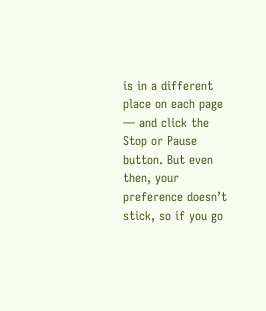is in a different place on each page — and click the Stop or Pause button. But even then, your preference doesn’t stick, so if you go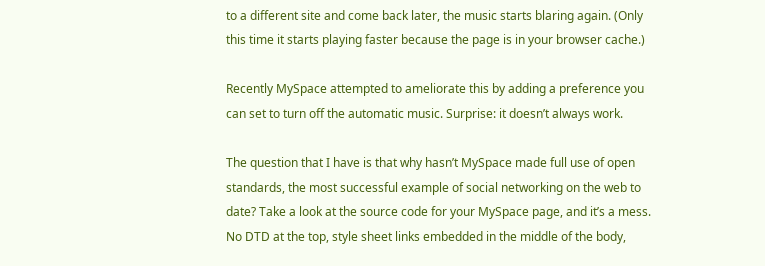to a different site and come back later, the music starts blaring again. (Only this time it starts playing faster because the page is in your browser cache.)

Recently MySpace attempted to ameliorate this by adding a preference you can set to turn off the automatic music. Surprise: it doesn’t always work.

The question that I have is that why hasn’t MySpace made full use of open standards, the most successful example of social networking on the web to date? Take a look at the source code for your MySpace page, and it’s a mess. No DTD at the top, style sheet links embedded in the middle of the body,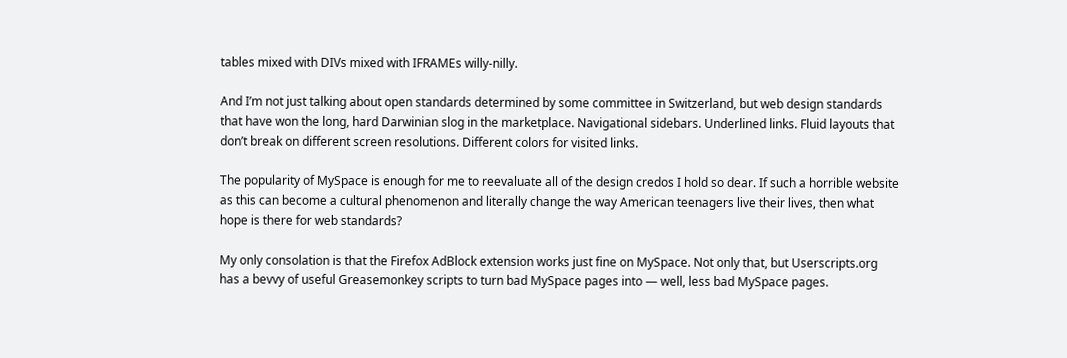tables mixed with DIVs mixed with IFRAMEs willy-nilly.

And I’m not just talking about open standards determined by some committee in Switzerland, but web design standards that have won the long, hard Darwinian slog in the marketplace. Navigational sidebars. Underlined links. Fluid layouts that don’t break on different screen resolutions. Different colors for visited links.

The popularity of MySpace is enough for me to reevaluate all of the design credos I hold so dear. If such a horrible website as this can become a cultural phenomenon and literally change the way American teenagers live their lives, then what hope is there for web standards?

My only consolation is that the Firefox AdBlock extension works just fine on MySpace. Not only that, but Userscripts.org has a bevvy of useful Greasemonkey scripts to turn bad MySpace pages into — well, less bad MySpace pages.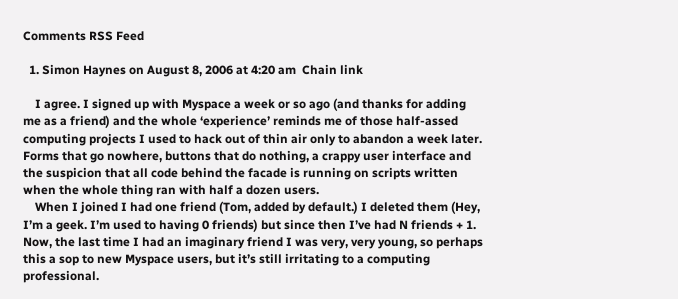Comments RSS Feed

  1. Simon Haynes on August 8, 2006 at 4:20 am  Chain link

    I agree. I signed up with Myspace a week or so ago (and thanks for adding me as a friend) and the whole ‘experience’ reminds me of those half-assed computing projects I used to hack out of thin air only to abandon a week later. Forms that go nowhere, buttons that do nothing, a crappy user interface and the suspicion that all code behind the facade is running on scripts written when the whole thing ran with half a dozen users.
    When I joined I had one friend (Tom, added by default.) I deleted them (Hey, I’m a geek. I’m used to having 0 friends) but since then I’ve had N friends + 1. Now, the last time I had an imaginary friend I was very, very young, so perhaps this a sop to new Myspace users, but it’s still irritating to a computing professional.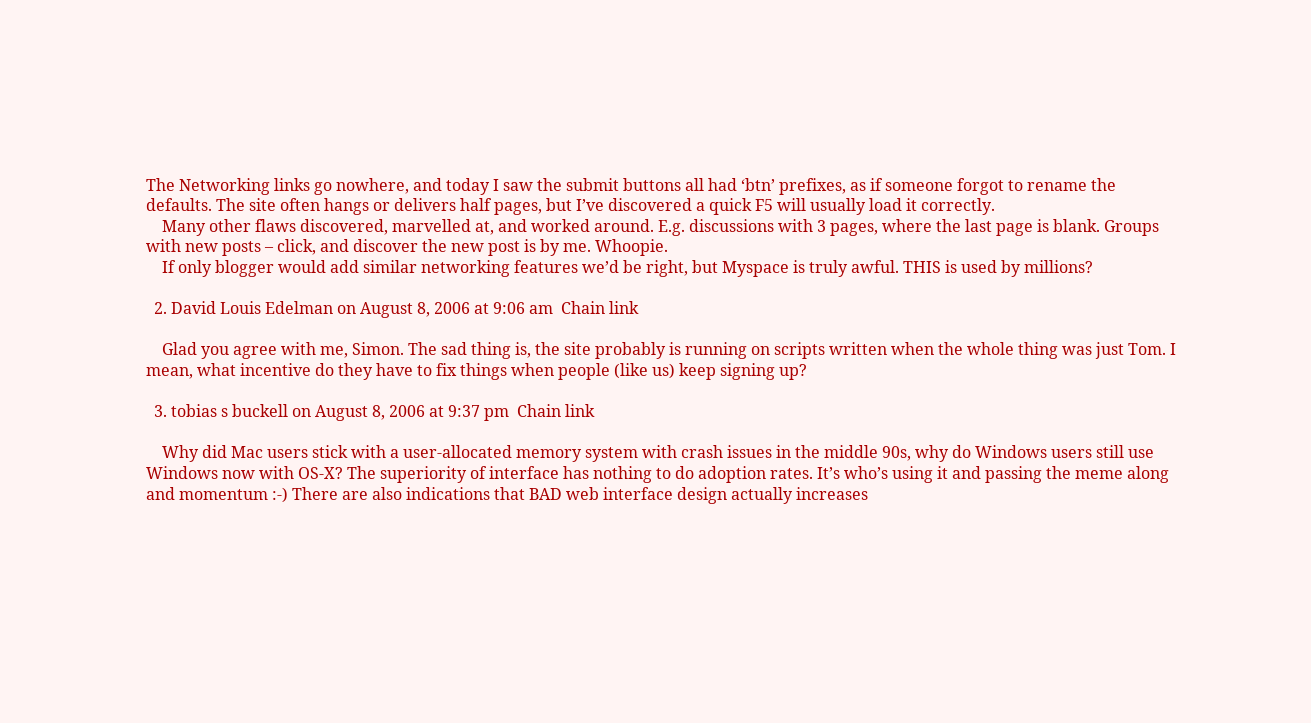The Networking links go nowhere, and today I saw the submit buttons all had ‘btn’ prefixes, as if someone forgot to rename the defaults. The site often hangs or delivers half pages, but I’ve discovered a quick F5 will usually load it correctly.
    Many other flaws discovered, marvelled at, and worked around. E.g. discussions with 3 pages, where the last page is blank. Groups with new posts – click, and discover the new post is by me. Whoopie.
    If only blogger would add similar networking features we’d be right, but Myspace is truly awful. THIS is used by millions?

  2. David Louis Edelman on August 8, 2006 at 9:06 am  Chain link

    Glad you agree with me, Simon. The sad thing is, the site probably is running on scripts written when the whole thing was just Tom. I mean, what incentive do they have to fix things when people (like us) keep signing up?

  3. tobias s buckell on August 8, 2006 at 9:37 pm  Chain link

    Why did Mac users stick with a user-allocated memory system with crash issues in the middle 90s, why do Windows users still use Windows now with OS-X? The superiority of interface has nothing to do adoption rates. It’s who’s using it and passing the meme along and momentum :-) There are also indications that BAD web interface design actually increases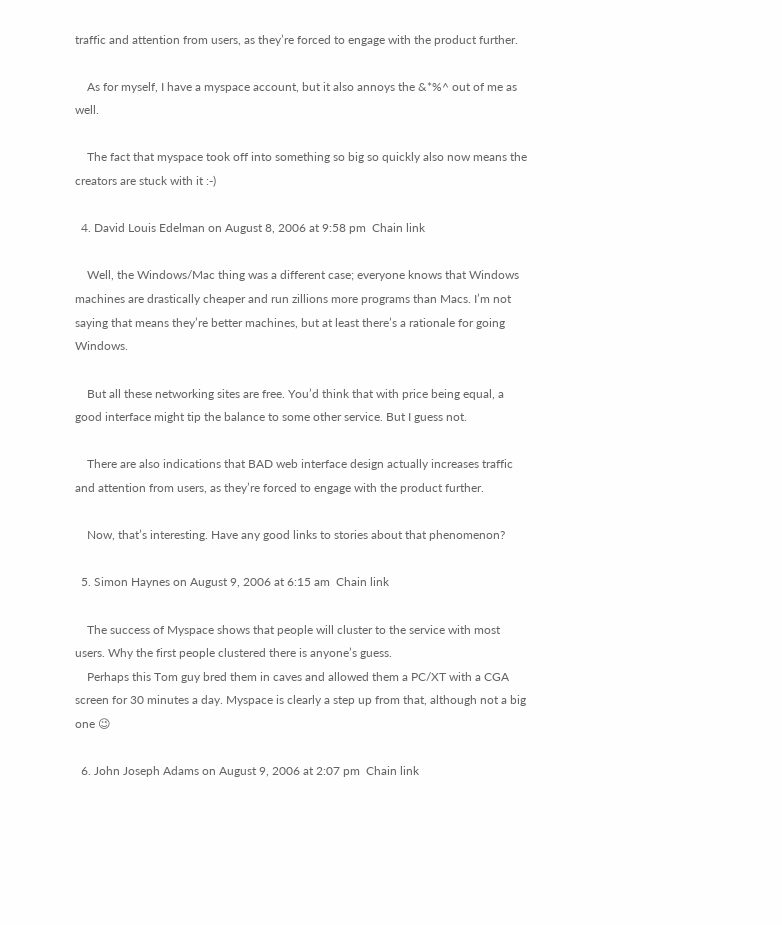traffic and attention from users, as they’re forced to engage with the product further.

    As for myself, I have a myspace account, but it also annoys the &*%^ out of me as well.

    The fact that myspace took off into something so big so quickly also now means the creators are stuck with it :-)

  4. David Louis Edelman on August 8, 2006 at 9:58 pm  Chain link

    Well, the Windows/Mac thing was a different case; everyone knows that Windows machines are drastically cheaper and run zillions more programs than Macs. I’m not saying that means they’re better machines, but at least there’s a rationale for going Windows.

    But all these networking sites are free. You’d think that with price being equal, a good interface might tip the balance to some other service. But I guess not.

    There are also indications that BAD web interface design actually increases traffic and attention from users, as they’re forced to engage with the product further.

    Now, that’s interesting. Have any good links to stories about that phenomenon?

  5. Simon Haynes on August 9, 2006 at 6:15 am  Chain link

    The success of Myspace shows that people will cluster to the service with most users. Why the first people clustered there is anyone’s guess.
    Perhaps this Tom guy bred them in caves and allowed them a PC/XT with a CGA screen for 30 minutes a day. Myspace is clearly a step up from that, although not a big one 😉

  6. John Joseph Adams on August 9, 2006 at 2:07 pm  Chain link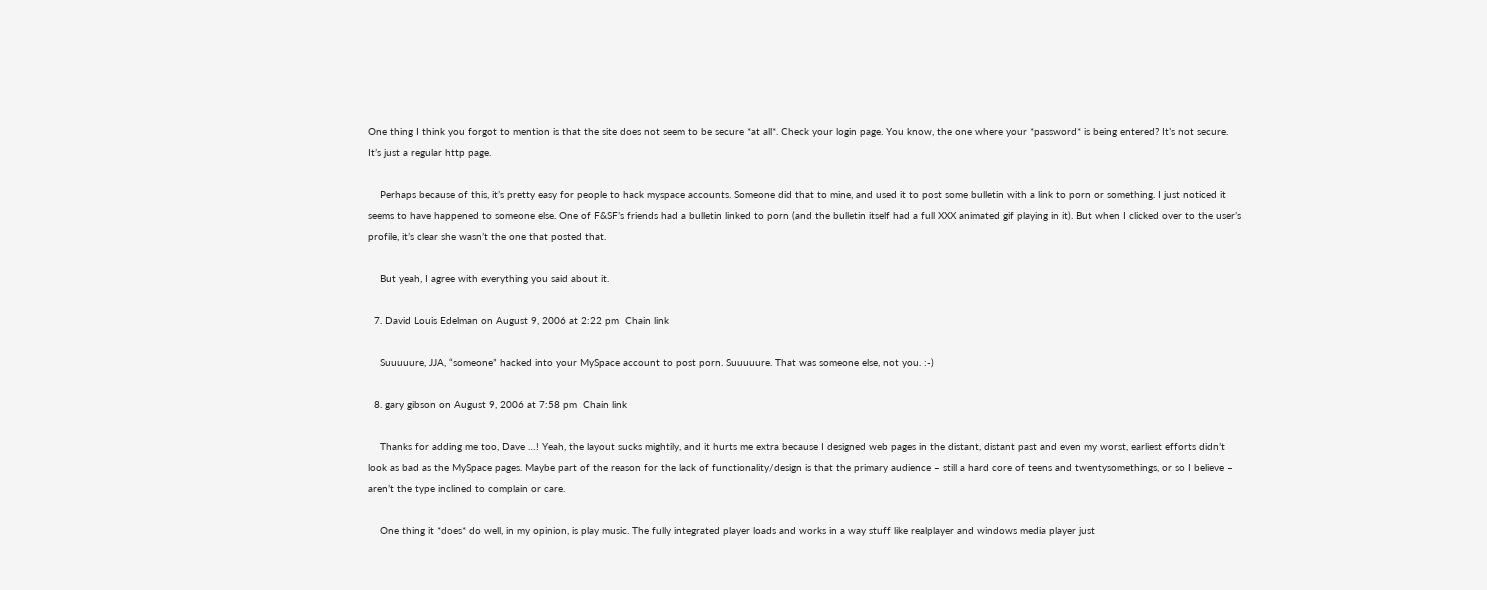One thing I think you forgot to mention is that the site does not seem to be secure *at all*. Check your login page. You know, the one where your *password* is being entered? It’s not secure. It’s just a regular http page.

    Perhaps because of this, it’s pretty easy for people to hack myspace accounts. Someone did that to mine, and used it to post some bulletin with a link to porn or something. I just noticed it seems to have happened to someone else. One of F&SF’s friends had a bulletin linked to porn (and the bulletin itself had a full XXX animated gif playing in it). But when I clicked over to the user’s profile, it’s clear she wasn’t the one that posted that.

    But yeah, I agree with everything you said about it.

  7. David Louis Edelman on August 9, 2006 at 2:22 pm  Chain link

    Suuuuure, JJA, “someone” hacked into your MySpace account to post porn. Suuuuure. That was someone else, not you. :-)

  8. gary gibson on August 9, 2006 at 7:58 pm  Chain link

    Thanks for adding me too, Dave …! Yeah, the layout sucks mightily, and it hurts me extra because I designed web pages in the distant, distant past and even my worst, earliest efforts didn’t look as bad as the MySpace pages. Maybe part of the reason for the lack of functionality/design is that the primary audience – still a hard core of teens and twentysomethings, or so I believe – aren’t the type inclined to complain or care.

    One thing it *does* do well, in my opinion, is play music. The fully integrated player loads and works in a way stuff like realplayer and windows media player just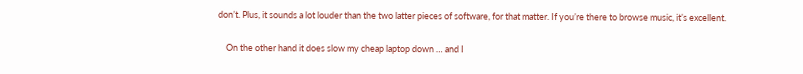don’t. Plus, it sounds a lot louder than the two latter pieces of software, for that matter. If you’re there to browse music, it’s excellent.

    On the other hand it does slow my cheap laptop down … and I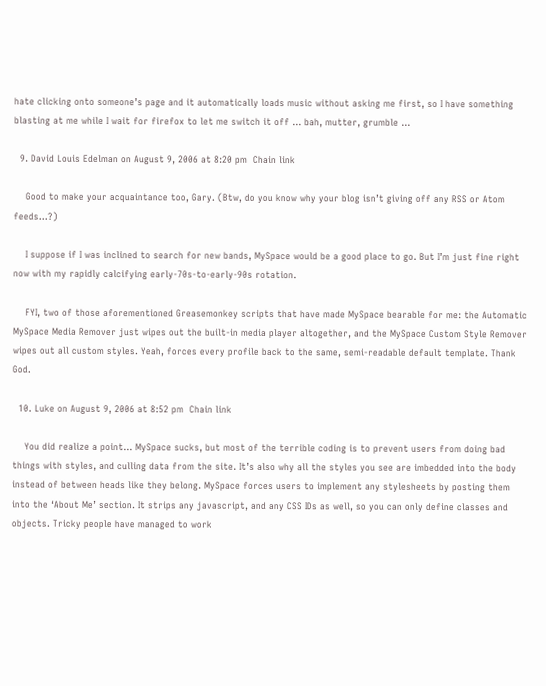hate clicking onto someone’s page and it automatically loads music without asking me first, so I have something blasting at me while I wait for firefox to let me switch it off … bah, mutter, grumble …

  9. David Louis Edelman on August 9, 2006 at 8:20 pm  Chain link

    Good to make your acquaintance too, Gary. (Btw, do you know why your blog isn’t giving off any RSS or Atom feeds…?)

    I suppose if I was inclined to search for new bands, MySpace would be a good place to go. But I’m just fine right now with my rapidly calcifying early-70s-to-early-90s rotation.

    FYI, two of those aforementioned Greasemonkey scripts that have made MySpace bearable for me: the Automatic MySpace Media Remover just wipes out the built-in media player altogether, and the MySpace Custom Style Remover wipes out all custom styles. Yeah, forces every profile back to the same, semi-readable default template. Thank God.

  10. Luke on August 9, 2006 at 8:52 pm  Chain link

    You did realize a point… MySpace sucks, but most of the terrible coding is to prevent users from doing bad things with styles, and culling data from the site. It’s also why all the styles you see are imbedded into the body instead of between heads like they belong. MySpace forces users to implement any stylesheets by posting them into the ‘About Me’ section. It strips any javascript, and any CSS IDs as well, so you can only define classes and objects. Tricky people have managed to work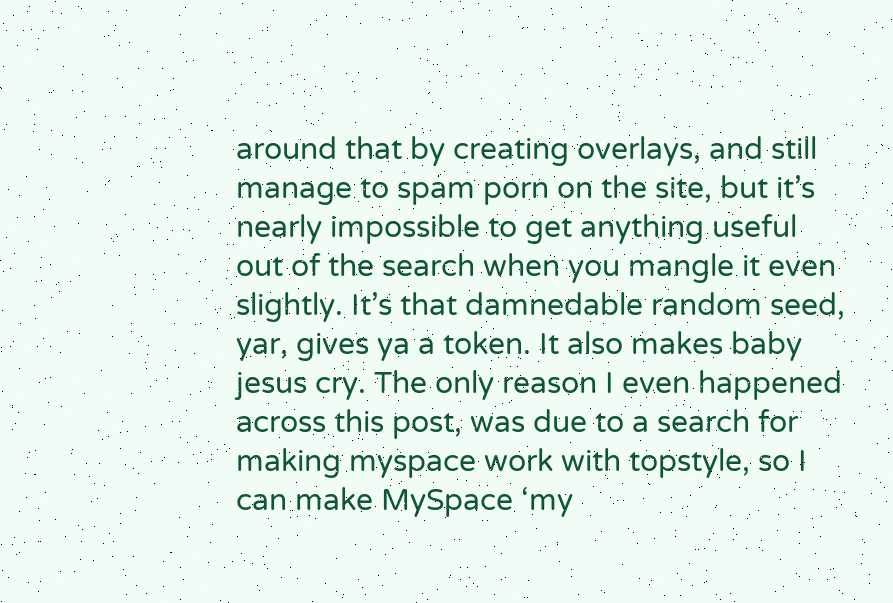around that by creating overlays, and still manage to spam porn on the site, but it’s nearly impossible to get anything useful out of the search when you mangle it even slightly. It’s that damnedable random seed, yar, gives ya a token. It also makes baby jesus cry. The only reason I even happened across this post, was due to a search for making myspace work with topstyle, so I can make MySpace ‘my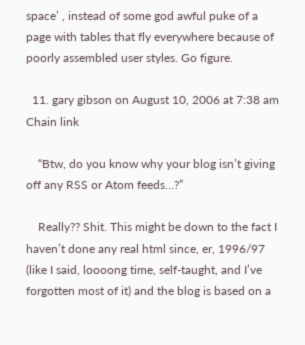space’ , instead of some god awful puke of a page with tables that fly everywhere because of poorly assembled user styles. Go figure.

  11. gary gibson on August 10, 2006 at 7:38 am  Chain link

    “Btw, do you know why your blog isn’t giving off any RSS or Atom feeds…?”

    Really?? Shit. This might be down to the fact I haven’t done any real html since, er, 1996/97 (like I said, loooong time, self-taught, and I’ve forgotten most of it) and the blog is based on a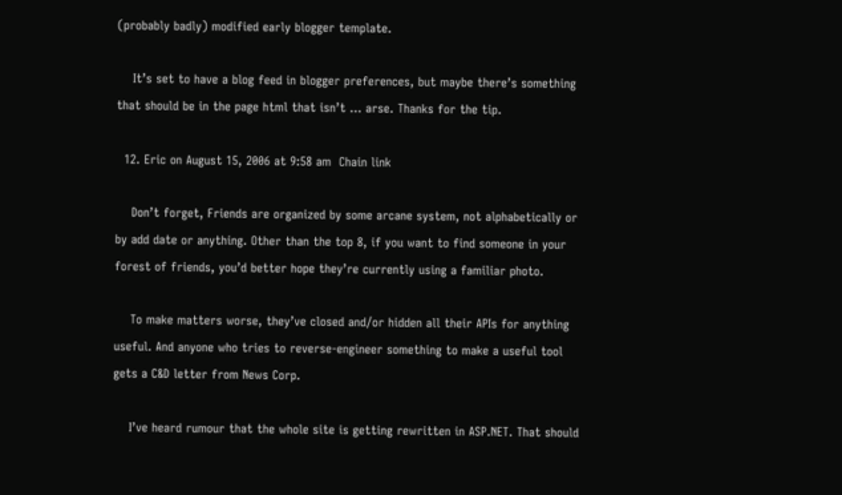(probably badly) modified early blogger template.

    It’s set to have a blog feed in blogger preferences, but maybe there’s something that should be in the page html that isn’t … arse. Thanks for the tip.

  12. Eric on August 15, 2006 at 9:58 am  Chain link

    Don’t forget, Friends are organized by some arcane system, not alphabetically or by add date or anything. Other than the top 8, if you want to find someone in your forest of friends, you’d better hope they’re currently using a familiar photo.

    To make matters worse, they’ve closed and/or hidden all their APIs for anything useful. And anyone who tries to reverse-engineer something to make a useful tool gets a C&D letter from News Corp.

    I’ve heard rumour that the whole site is getting rewritten in ASP.NET. That should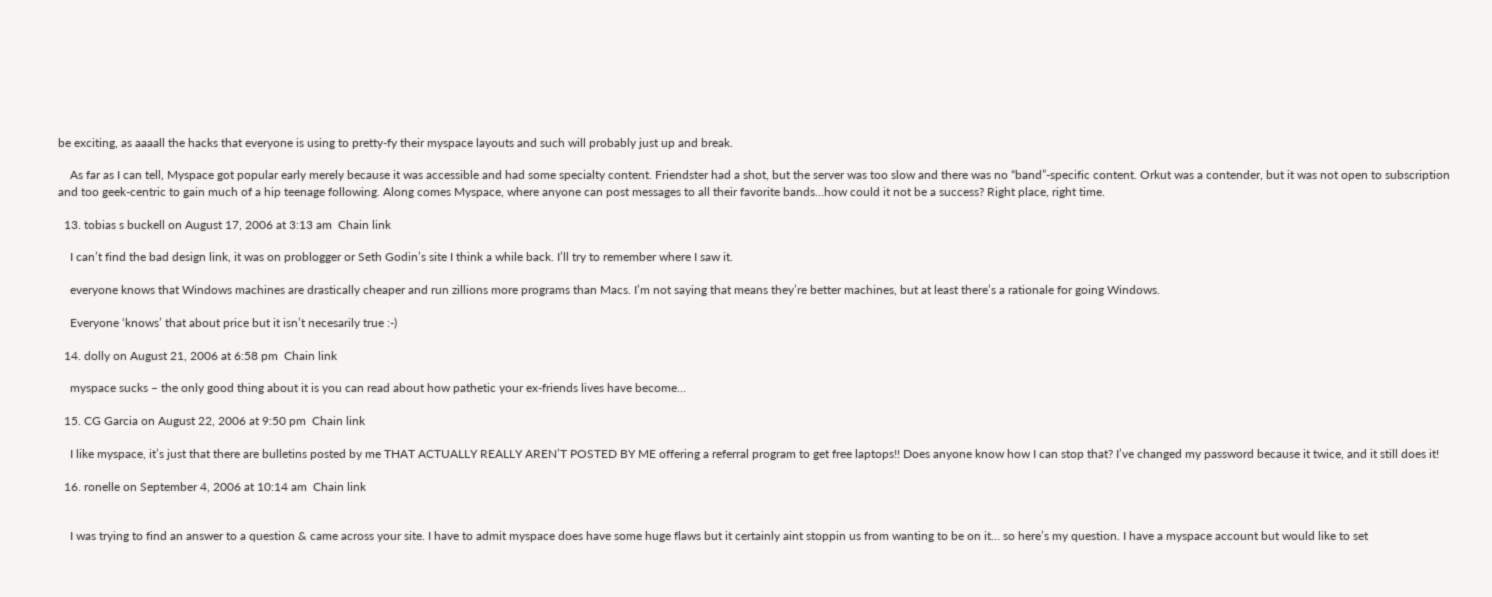be exciting, as aaaall the hacks that everyone is using to pretty-fy their myspace layouts and such will probably just up and break.

    As far as I can tell, Myspace got popular early merely because it was accessible and had some specialty content. Friendster had a shot, but the server was too slow and there was no “band”-specific content. Orkut was a contender, but it was not open to subscription and too geek-centric to gain much of a hip teenage following. Along comes Myspace, where anyone can post messages to all their favorite bands…how could it not be a success? Right place, right time.

  13. tobias s buckell on August 17, 2006 at 3:13 am  Chain link

    I can’t find the bad design link, it was on problogger or Seth Godin’s site I think a while back. I’ll try to remember where I saw it.

    everyone knows that Windows machines are drastically cheaper and run zillions more programs than Macs. I’m not saying that means they’re better machines, but at least there’s a rationale for going Windows.

    Everyone ‘knows’ that about price but it isn’t necesarily true :-)

  14. dolly on August 21, 2006 at 6:58 pm  Chain link

    myspace sucks – the only good thing about it is you can read about how pathetic your ex-friends lives have become…

  15. CG Garcia on August 22, 2006 at 9:50 pm  Chain link

    I like myspace, it’s just that there are bulletins posted by me THAT ACTUALLY REALLY AREN’T POSTED BY ME offering a referral program to get free laptops!! Does anyone know how I can stop that? I’ve changed my password because it twice, and it still does it!

  16. ronelle on September 4, 2006 at 10:14 am  Chain link


    I was trying to find an answer to a question & came across your site. I have to admit myspace does have some huge flaws but it certainly aint stoppin us from wanting to be on it… so here’s my question. I have a myspace account but would like to set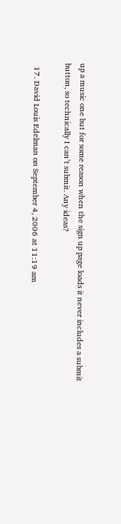up a music one but for some reason when the sign up page loads it never includes a submit button, so technically I can’t submit. Any ideas?

  17. David Louis Edelman on September 4, 2006 at 11:19 am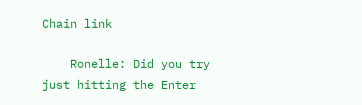Chain link

    Ronelle: Did you try just hitting the Enter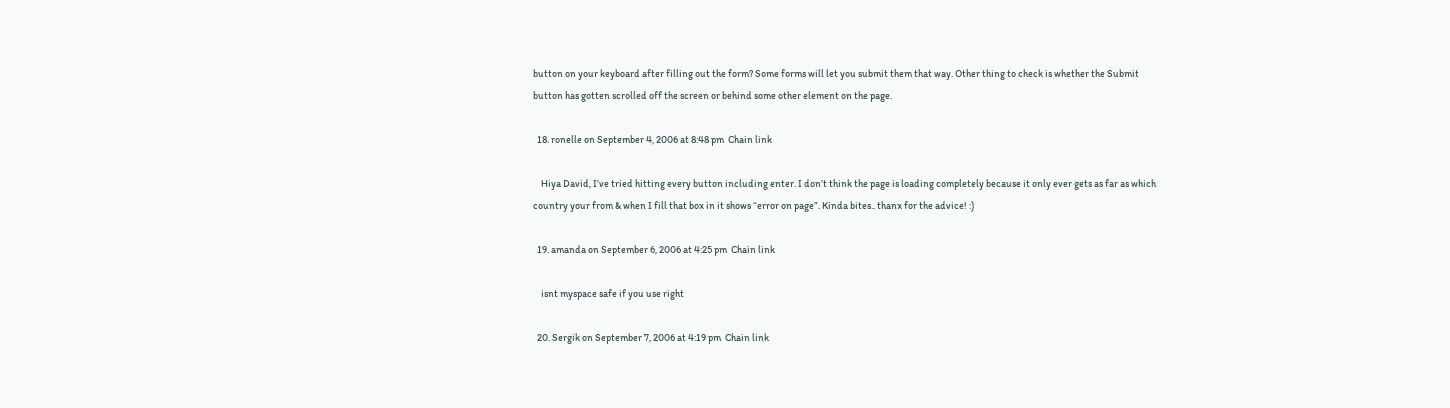button on your keyboard after filling out the form? Some forms will let you submit them that way. Other thing to check is whether the Submit button has gotten scrolled off the screen or behind some other element on the page.

  18. ronelle on September 4, 2006 at 8:48 pm  Chain link

    Hiya David, I’ve tried hitting every button including enter. I don’t think the page is loading completely because it only ever gets as far as which country your from & when I fill that box in it shows “error on page”. Kinda bites.. thanx for the advice! :)

  19. amanda on September 6, 2006 at 4:25 pm  Chain link

    isnt myspace safe if you use right

  20. Sergik on September 7, 2006 at 4:19 pm  Chain link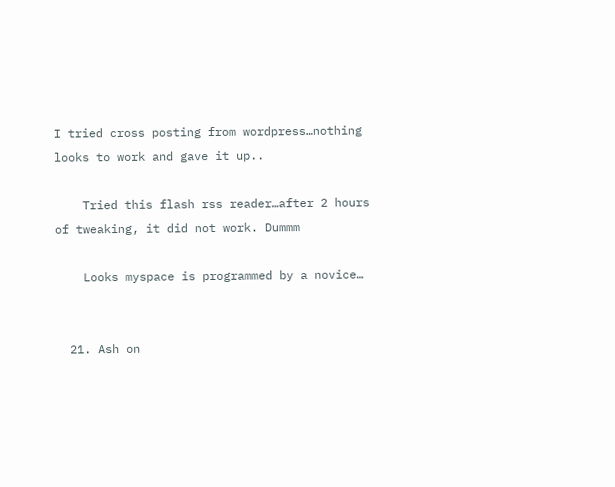I tried cross posting from wordpress…nothing looks to work and gave it up..

    Tried this flash rss reader…after 2 hours of tweaking, it did not work. Dummm

    Looks myspace is programmed by a novice…


  21. Ash on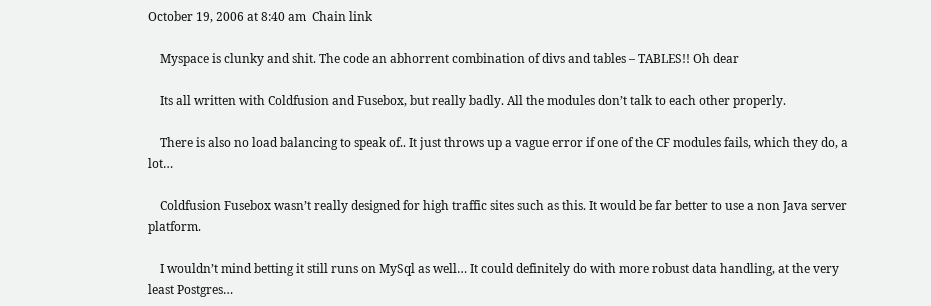October 19, 2006 at 8:40 am  Chain link

    Myspace is clunky and shit. The code an abhorrent combination of divs and tables – TABLES!! Oh dear

    Its all written with Coldfusion and Fusebox, but really badly. All the modules don’t talk to each other properly.

    There is also no load balancing to speak of.. It just throws up a vague error if one of the CF modules fails, which they do, a lot…

    Coldfusion Fusebox wasn’t really designed for high traffic sites such as this. It would be far better to use a non Java server platform.

    I wouldn’t mind betting it still runs on MySql as well… It could definitely do with more robust data handling, at the very least Postgres…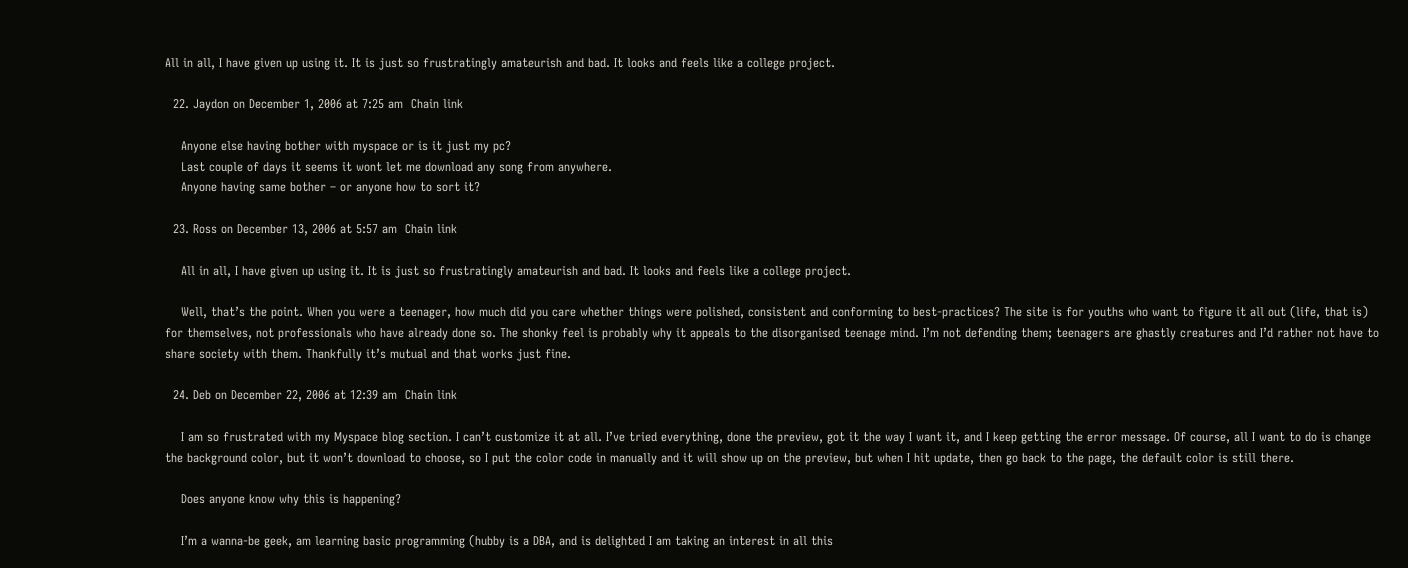All in all, I have given up using it. It is just so frustratingly amateurish and bad. It looks and feels like a college project.

  22. Jaydon on December 1, 2006 at 7:25 am  Chain link

    Anyone else having bother with myspace or is it just my pc?
    Last couple of days it seems it wont let me download any song from anywhere.
    Anyone having same bother – or anyone how to sort it?

  23. Ross on December 13, 2006 at 5:57 am  Chain link

    All in all, I have given up using it. It is just so frustratingly amateurish and bad. It looks and feels like a college project.

    Well, that’s the point. When you were a teenager, how much did you care whether things were polished, consistent and conforming to best-practices? The site is for youths who want to figure it all out (life, that is) for themselves, not professionals who have already done so. The shonky feel is probably why it appeals to the disorganised teenage mind. I’m not defending them; teenagers are ghastly creatures and I’d rather not have to share society with them. Thankfully it’s mutual and that works just fine.

  24. Deb on December 22, 2006 at 12:39 am  Chain link

    I am so frustrated with my Myspace blog section. I can’t customize it at all. I’ve tried everything, done the preview, got it the way I want it, and I keep getting the error message. Of course, all I want to do is change the background color, but it won’t download to choose, so I put the color code in manually and it will show up on the preview, but when I hit update, then go back to the page, the default color is still there.

    Does anyone know why this is happening?

    I’m a wanna-be geek, am learning basic programming (hubby is a DBA, and is delighted I am taking an interest in all this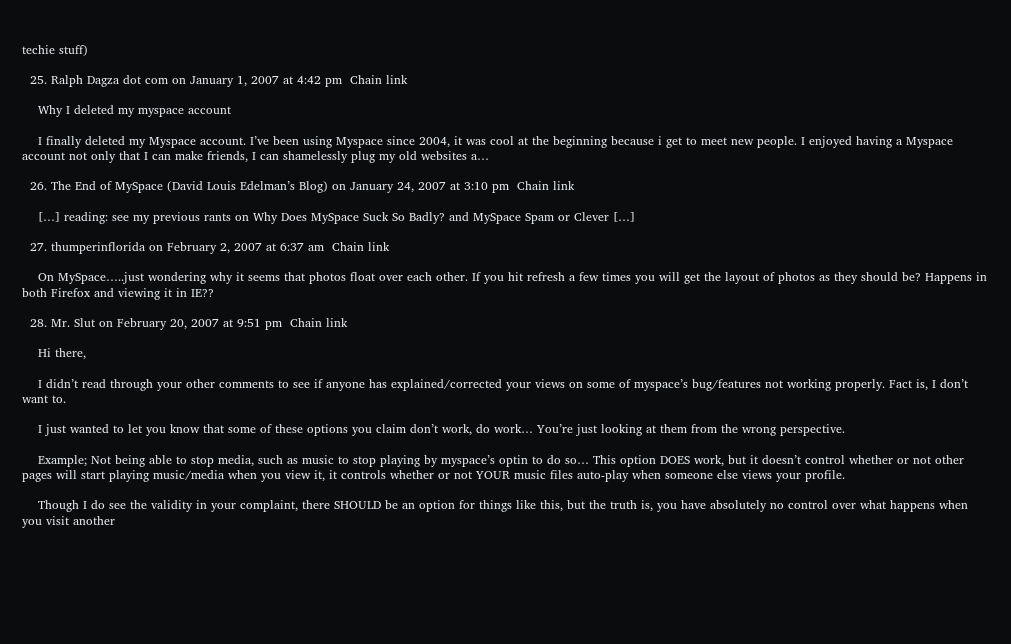techie stuff)

  25. Ralph Dagza dot com on January 1, 2007 at 4:42 pm  Chain link

    Why I deleted my myspace account

    I finally deleted my Myspace account. I’ve been using Myspace since 2004, it was cool at the beginning because i get to meet new people. I enjoyed having a Myspace account not only that I can make friends, I can shamelessly plug my old websites a…

  26. The End of MySpace (David Louis Edelman’s Blog) on January 24, 2007 at 3:10 pm  Chain link

    […] reading: see my previous rants on Why Does MySpace Suck So Badly? and MySpace Spam or Clever […]

  27. thumperinflorida on February 2, 2007 at 6:37 am  Chain link

    On MySpace…..just wondering why it seems that photos float over each other. If you hit refresh a few times you will get the layout of photos as they should be? Happens in both Firefox and viewing it in IE??

  28. Mr. Slut on February 20, 2007 at 9:51 pm  Chain link

    Hi there,

    I didn’t read through your other comments to see if anyone has explained/corrected your views on some of myspace’s bug/features not working properly. Fact is, I don’t want to.

    I just wanted to let you know that some of these options you claim don’t work, do work… You’re just looking at them from the wrong perspective.

    Example; Not being able to stop media, such as music to stop playing by myspace’s optin to do so… This option DOES work, but it doesn’t control whether or not other pages will start playing music/media when you view it, it controls whether or not YOUR music files auto-play when someone else views your profile.

    Though I do see the validity in your complaint, there SHOULD be an option for things like this, but the truth is, you have absolutely no control over what happens when you visit another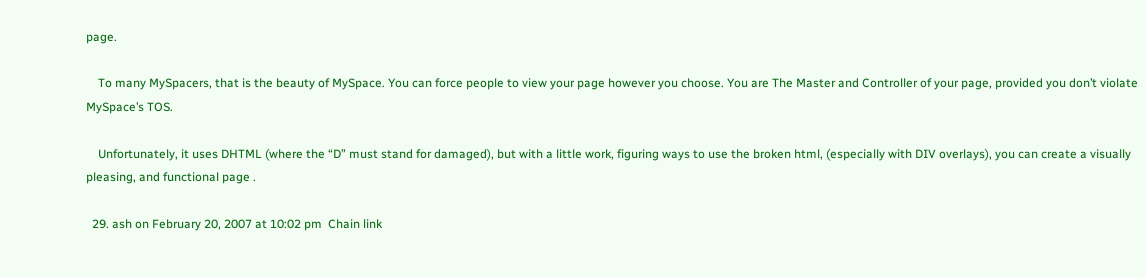page.

    To many MySpacers, that is the beauty of MySpace. You can force people to view your page however you choose. You are The Master and Controller of your page, provided you don’t violate MySpace’s TOS.

    Unfortunately, it uses DHTML (where the “D” must stand for damaged), but with a little work, figuring ways to use the broken html, (especially with DIV overlays), you can create a visually pleasing, and functional page .

  29. ash on February 20, 2007 at 10:02 pm  Chain link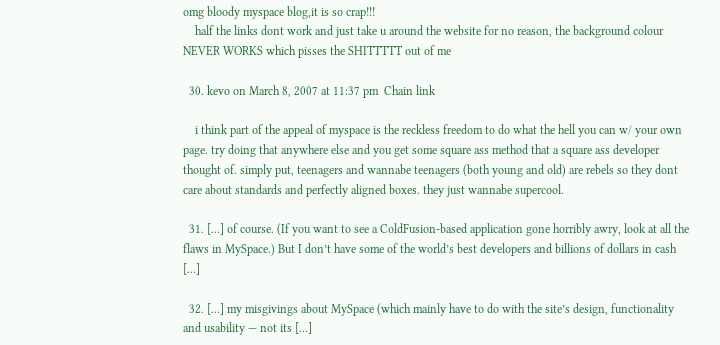omg bloody myspace blog,it is so crap!!!
    half the links dont work and just take u around the website for no reason, the background colour NEVER WORKS which pisses the SHITTTTT out of me

  30. kevo on March 8, 2007 at 11:37 pm  Chain link

    i think part of the appeal of myspace is the reckless freedom to do what the hell you can w/ your own page. try doing that anywhere else and you get some square ass method that a square ass developer thought of. simply put, teenagers and wannabe teenagers (both young and old) are rebels so they dont care about standards and perfectly aligned boxes. they just wannabe supercool.

  31. […] of course. (If you want to see a ColdFusion-based application gone horribly awry, look at all the flaws in MySpace.) But I don’t have some of the world’s best developers and billions of dollars in cash […]

  32. […] my misgivings about MySpace (which mainly have to do with the site’s design, functionality and usability — not its […]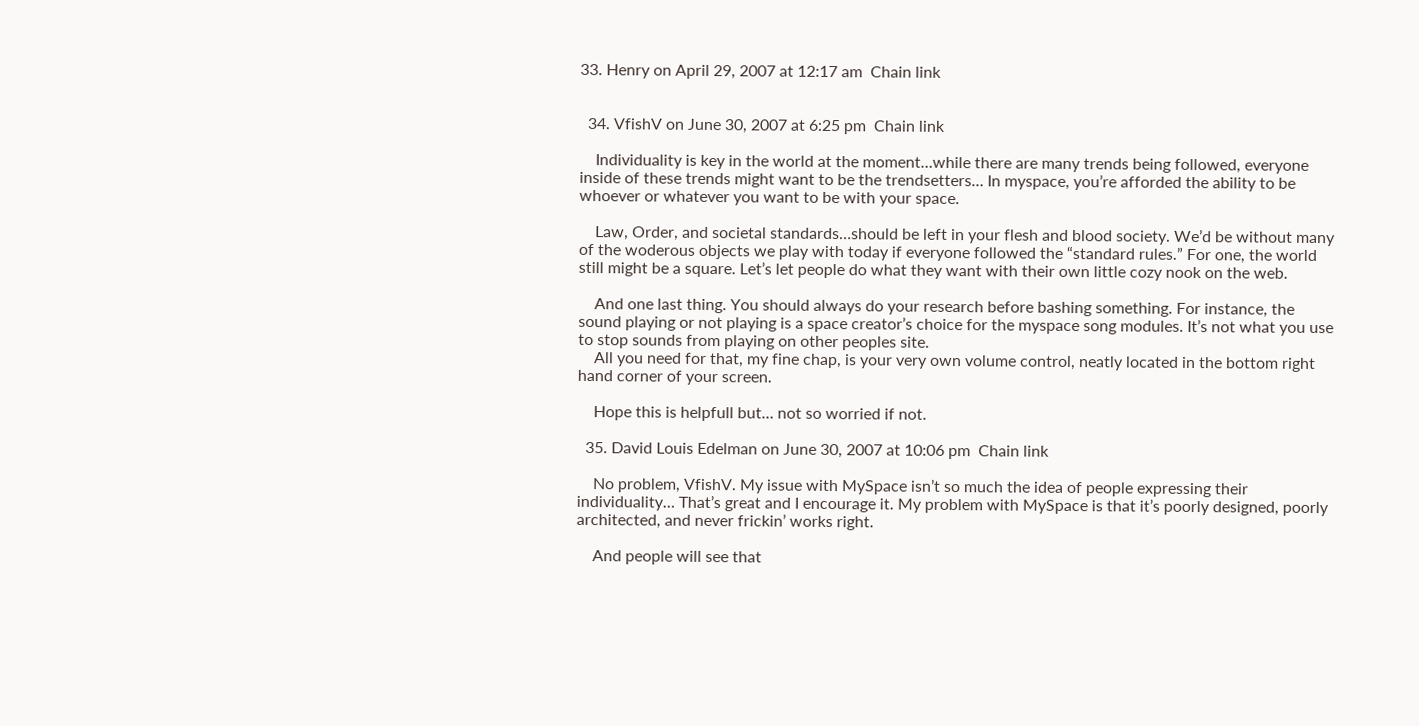33. Henry on April 29, 2007 at 12:17 am  Chain link


  34. VfishV on June 30, 2007 at 6:25 pm  Chain link

    Individuality is key in the world at the moment…while there are many trends being followed, everyone inside of these trends might want to be the trendsetters… In myspace, you’re afforded the ability to be whoever or whatever you want to be with your space.

    Law, Order, and societal standards…should be left in your flesh and blood society. We’d be without many of the woderous objects we play with today if everyone followed the “standard rules.” For one, the world still might be a square. Let’s let people do what they want with their own little cozy nook on the web.

    And one last thing. You should always do your research before bashing something. For instance, the sound playing or not playing is a space creator’s choice for the myspace song modules. It’s not what you use to stop sounds from playing on other peoples site.
    All you need for that, my fine chap, is your very own volume control, neatly located in the bottom right hand corner of your screen.

    Hope this is helpfull but… not so worried if not.

  35. David Louis Edelman on June 30, 2007 at 10:06 pm  Chain link

    No problem, VfishV. My issue with MySpace isn’t so much the idea of people expressing their individuality… That’s great and I encourage it. My problem with MySpace is that it’s poorly designed, poorly architected, and never frickin’ works right.

    And people will see that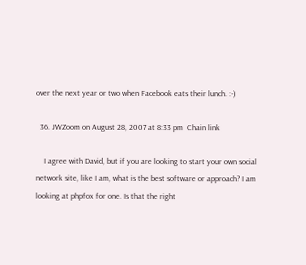over the next year or two when Facebook eats their lunch. :-)

  36. JWZoom on August 28, 2007 at 8:33 pm  Chain link

    I agree with David, but if you are looking to start your own social network site, like I am, what is the best software or approach? I am looking at phpfox for one. Is that the right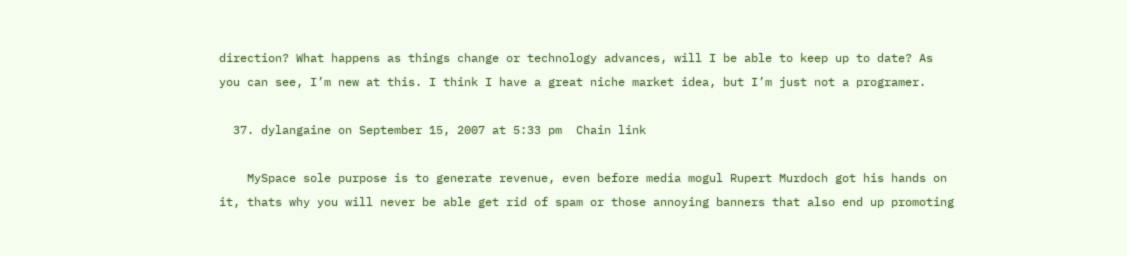direction? What happens as things change or technology advances, will I be able to keep up to date? As you can see, I’m new at this. I think I have a great niche market idea, but I’m just not a programer.

  37. dylangaine on September 15, 2007 at 5:33 pm  Chain link

    MySpace sole purpose is to generate revenue, even before media mogul Rupert Murdoch got his hands on it, thats why you will never be able get rid of spam or those annoying banners that also end up promoting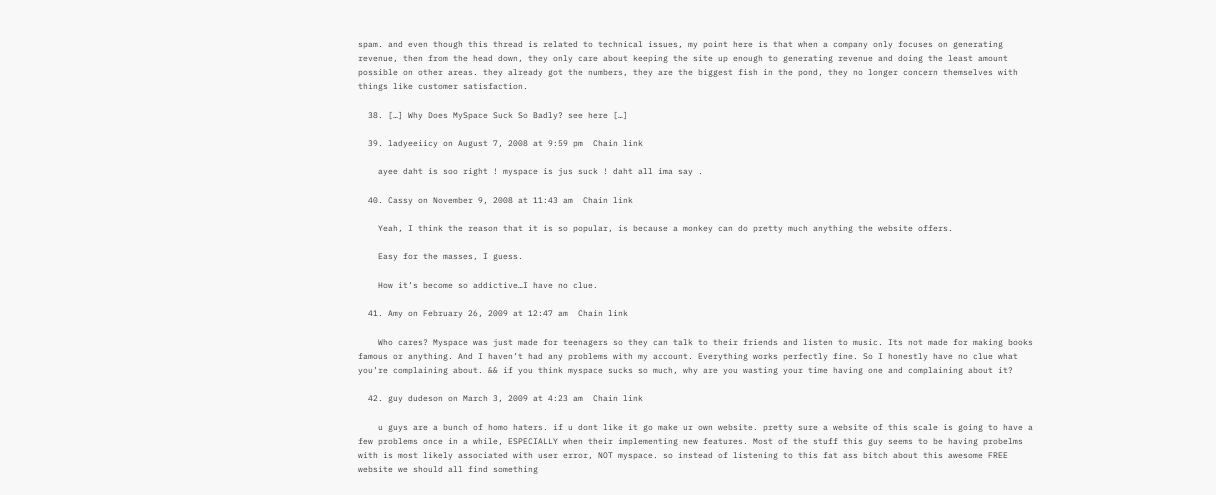spam. and even though this thread is related to technical issues, my point here is that when a company only focuses on generating revenue, then from the head down, they only care about keeping the site up enough to generating revenue and doing the least amount possible on other areas. they already got the numbers, they are the biggest fish in the pond, they no longer concern themselves with things like customer satisfaction.

  38. […] Why Does MySpace Suck So Badly? see here […]

  39. ladyeeiicy on August 7, 2008 at 9:59 pm  Chain link

    ayee daht is soo right ! myspace is jus suck ! daht all ima say .

  40. Cassy on November 9, 2008 at 11:43 am  Chain link

    Yeah, I think the reason that it is so popular, is because a monkey can do pretty much anything the website offers.

    Easy for the masses, I guess.

    How it’s become so addictive…I have no clue.

  41. Amy on February 26, 2009 at 12:47 am  Chain link

    Who cares? Myspace was just made for teenagers so they can talk to their friends and listen to music. Its not made for making books famous or anything. And I haven’t had any problems with my account. Everything works perfectly fine. So I honestly have no clue what you’re complaining about. && if you think myspace sucks so much, why are you wasting your time having one and complaining about it?

  42. guy dudeson on March 3, 2009 at 4:23 am  Chain link

    u guys are a bunch of homo haters. if u dont like it go make ur own website. pretty sure a website of this scale is going to have a few problems once in a while, ESPECIALLY when their implementing new features. Most of the stuff this guy seems to be having probelms with is most likely associated with user error, NOT myspace. so instead of listening to this fat ass bitch about this awesome FREE website we should all find something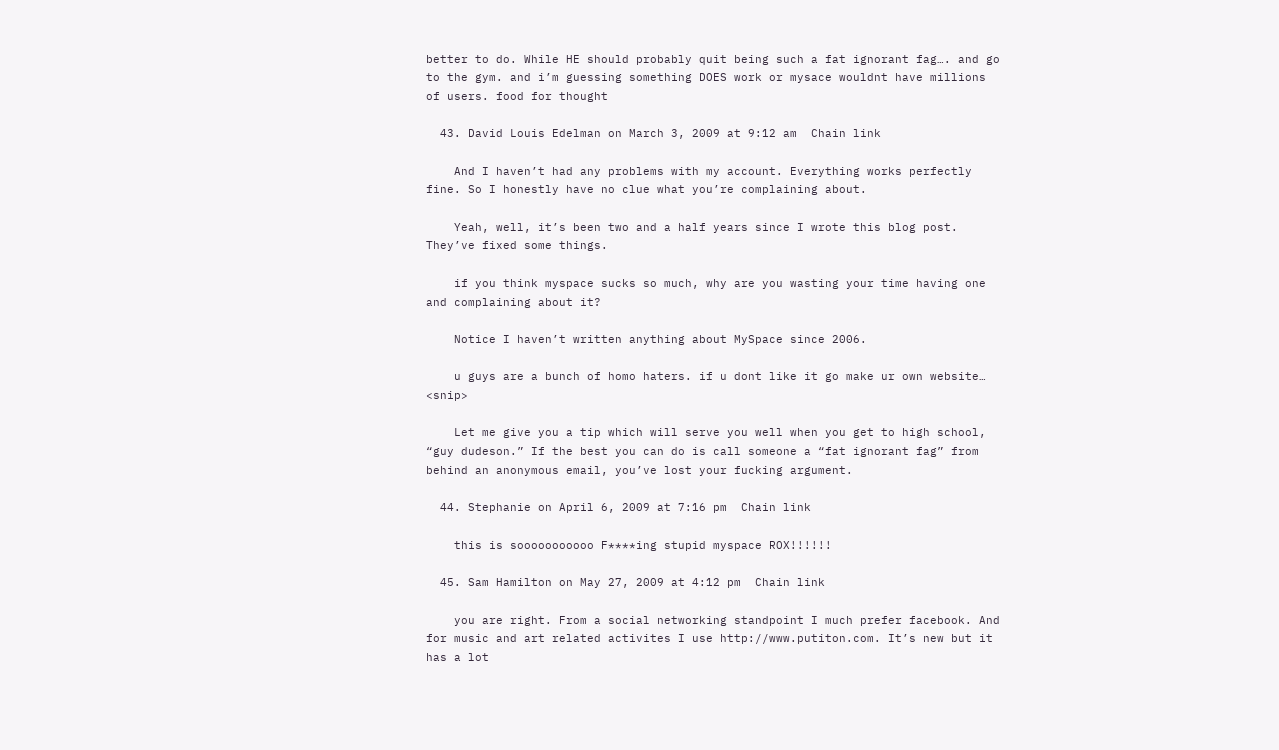better to do. While HE should probably quit being such a fat ignorant fag…. and go to the gym. and i’m guessing something DOES work or mysace wouldnt have millions of users. food for thought

  43. David Louis Edelman on March 3, 2009 at 9:12 am  Chain link

    And I haven’t had any problems with my account. Everything works perfectly fine. So I honestly have no clue what you’re complaining about.

    Yeah, well, it’s been two and a half years since I wrote this blog post. They’ve fixed some things.

    if you think myspace sucks so much, why are you wasting your time having one and complaining about it?

    Notice I haven’t written anything about MySpace since 2006.

    u guys are a bunch of homo haters. if u dont like it go make ur own website… <snip>

    Let me give you a tip which will serve you well when you get to high school, “guy dudeson.” If the best you can do is call someone a “fat ignorant fag” from behind an anonymous email, you’ve lost your fucking argument.

  44. Stephanie on April 6, 2009 at 7:16 pm  Chain link

    this is sooooooooooo F****ing stupid myspace ROX!!!!!!

  45. Sam Hamilton on May 27, 2009 at 4:12 pm  Chain link

    you are right. From a social networking standpoint I much prefer facebook. And for music and art related activites I use http://www.putiton.com. It’s new but it has a lot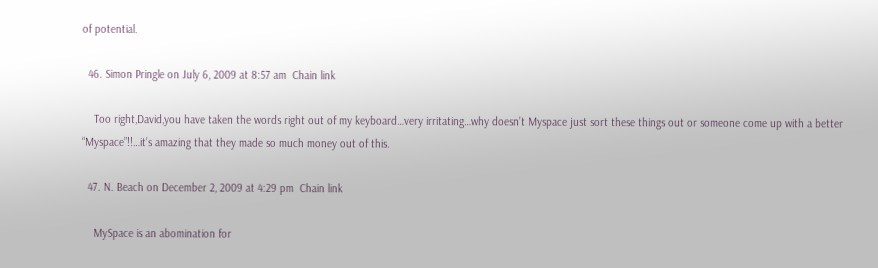of potential.

  46. Simon Pringle on July 6, 2009 at 8:57 am  Chain link

    Too right,David,you have taken the words right out of my keyboard…very irritating…why doesn’t Myspace just sort these things out or someone come up with a better “Myspace”!!…it’s amazing that they made so much money out of this.

  47. N. Beach on December 2, 2009 at 4:29 pm  Chain link

    MySpace is an abomination for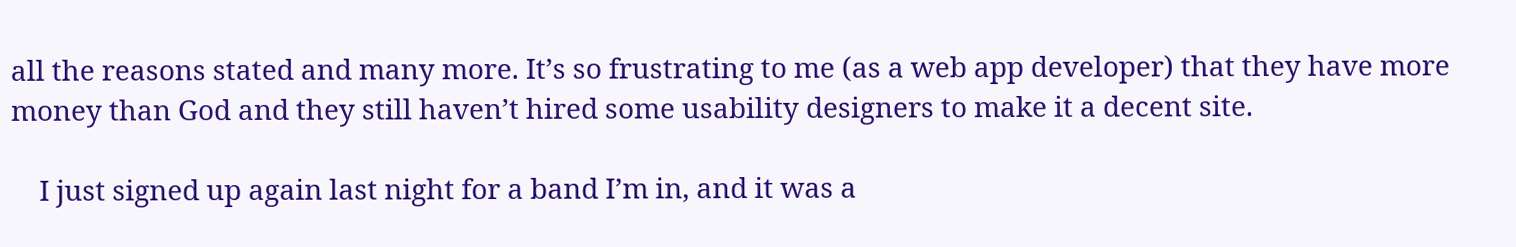all the reasons stated and many more. It’s so frustrating to me (as a web app developer) that they have more money than God and they still haven’t hired some usability designers to make it a decent site.

    I just signed up again last night for a band I’m in, and it was a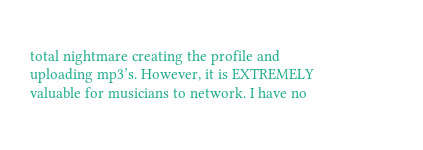total nightmare creating the profile and uploading mp3’s. However, it is EXTREMELY valuable for musicians to network. I have no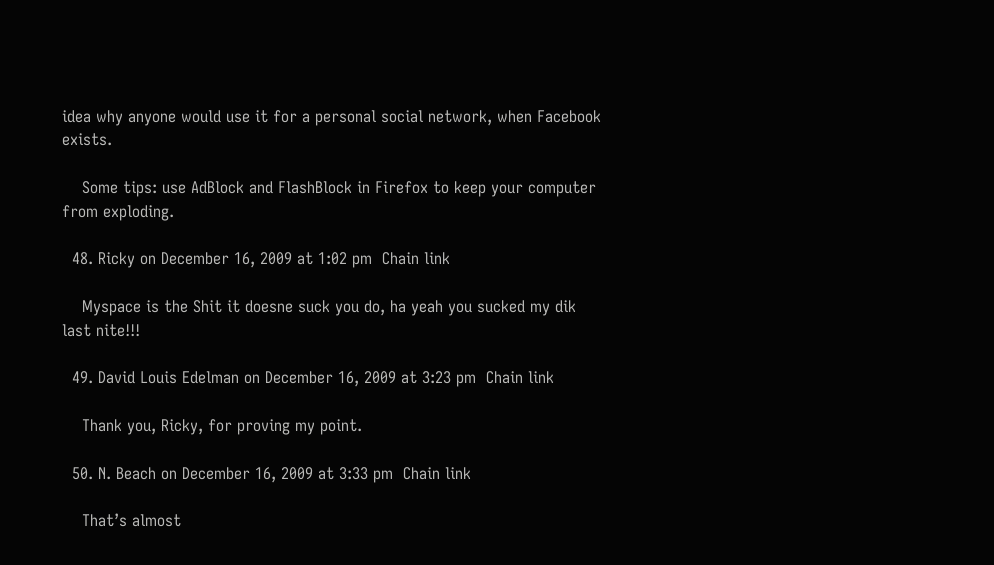idea why anyone would use it for a personal social network, when Facebook exists.

    Some tips: use AdBlock and FlashBlock in Firefox to keep your computer from exploding.

  48. Ricky on December 16, 2009 at 1:02 pm  Chain link

    Myspace is the Shit it doesne suck you do, ha yeah you sucked my dik last nite!!!

  49. David Louis Edelman on December 16, 2009 at 3:23 pm  Chain link

    Thank you, Ricky, for proving my point.

  50. N. Beach on December 16, 2009 at 3:33 pm  Chain link

    That’s almost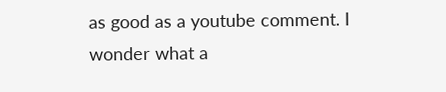as good as a youtube comment. I wonder what a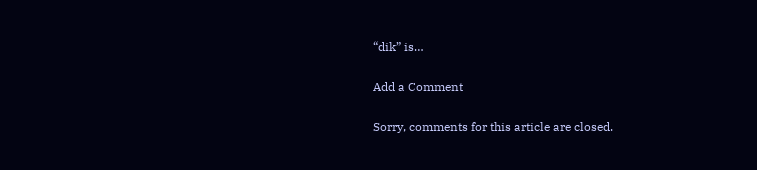“dik” is…

Add a Comment

Sorry, comments for this article are closed.